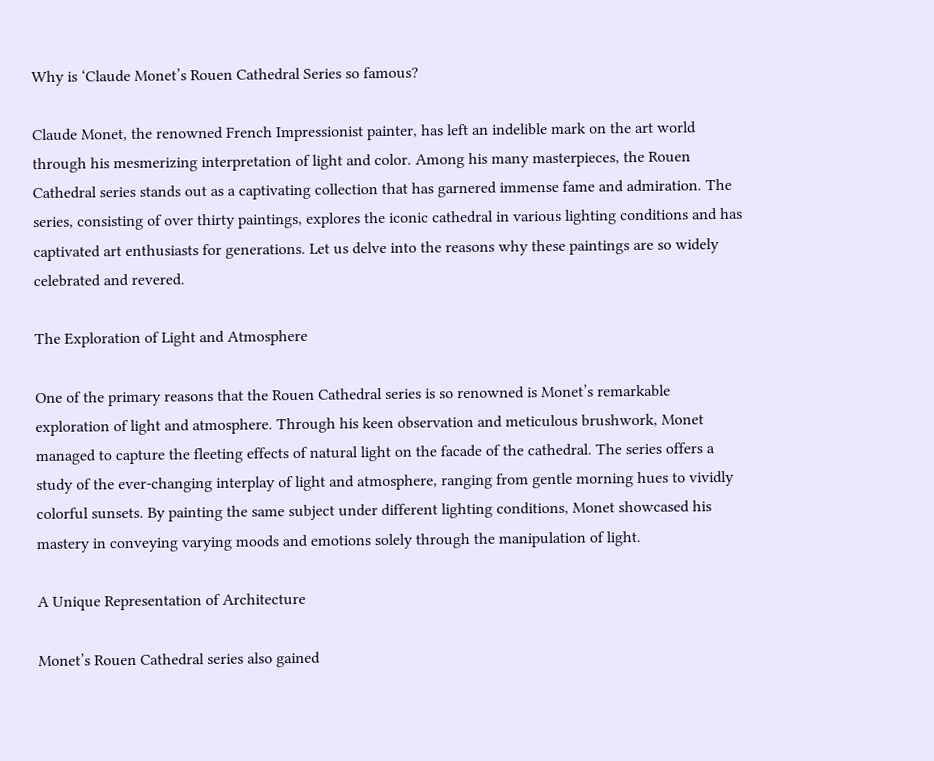Why is ‘Claude Monet’s Rouen Cathedral Series so famous?

Claude Monet, the renowned French Impressionist painter, has left an indelible mark on the art world through his mesmerizing interpretation of light and color. Among his many masterpieces, the Rouen Cathedral series stands out as a captivating collection that has garnered immense fame and admiration. The series, consisting of over thirty paintings, explores the iconic cathedral in various lighting conditions and has captivated art enthusiasts for generations. Let us delve into the reasons why these paintings are so widely celebrated and revered.

The Exploration of Light and Atmosphere

One of the primary reasons that the Rouen Cathedral series is so renowned is Monet’s remarkable exploration of light and atmosphere. Through his keen observation and meticulous brushwork, Monet managed to capture the fleeting effects of natural light on the facade of the cathedral. The series offers a study of the ever-changing interplay of light and atmosphere, ranging from gentle morning hues to vividly colorful sunsets. By painting the same subject under different lighting conditions, Monet showcased his mastery in conveying varying moods and emotions solely through the manipulation of light.

A Unique Representation of Architecture

Monet’s Rouen Cathedral series also gained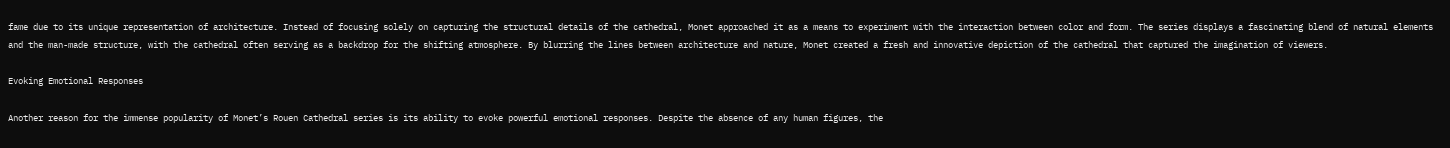fame due to its unique representation of architecture. Instead of focusing solely on capturing the structural details of the cathedral, Monet approached it as a means to experiment with the interaction between color and form. The series displays a fascinating blend of natural elements and the man-made structure, with the cathedral often serving as a backdrop for the shifting atmosphere. By blurring the lines between architecture and nature, Monet created a fresh and innovative depiction of the cathedral that captured the imagination of viewers.

Evoking Emotional Responses

Another reason for the immense popularity of Monet’s Rouen Cathedral series is its ability to evoke powerful emotional responses. Despite the absence of any human figures, the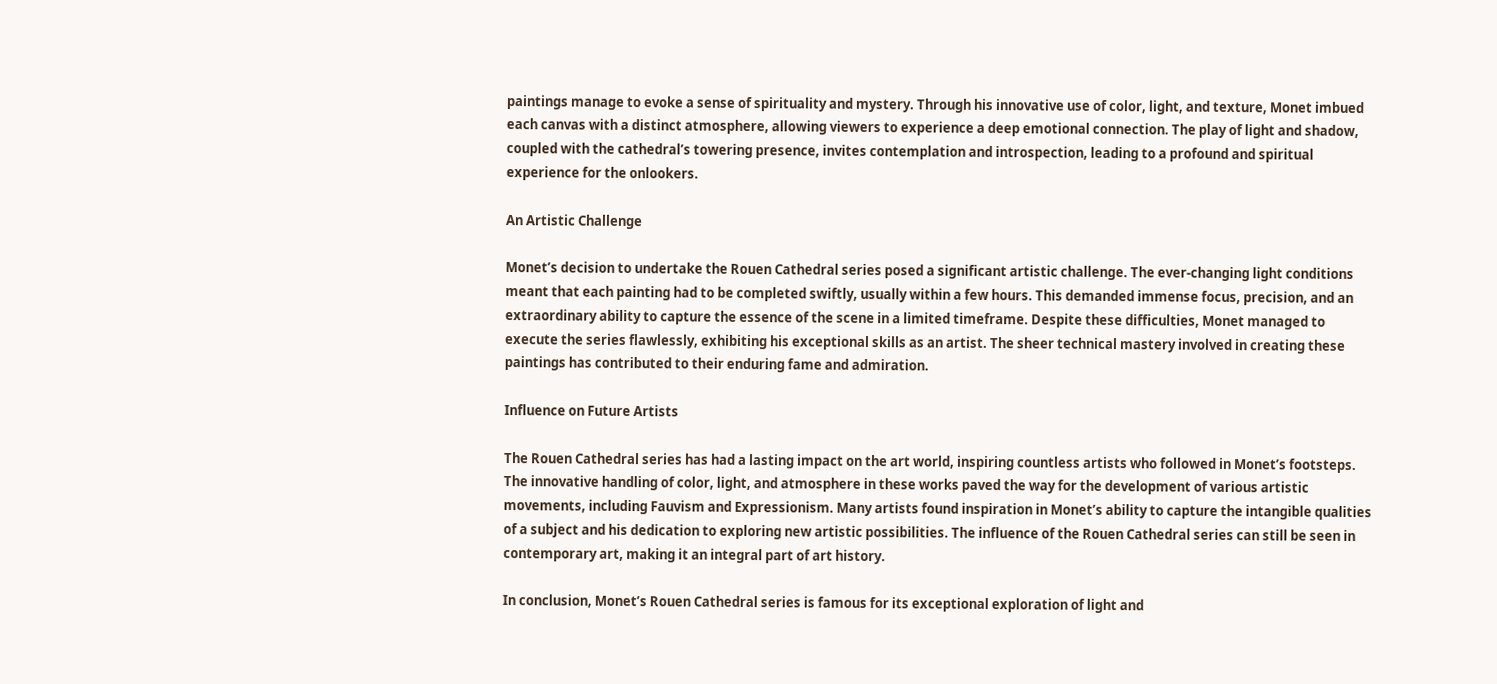paintings manage to evoke a sense of spirituality and mystery. Through his innovative use of color, light, and texture, Monet imbued each canvas with a distinct atmosphere, allowing viewers to experience a deep emotional connection. The play of light and shadow, coupled with the cathedral’s towering presence, invites contemplation and introspection, leading to a profound and spiritual experience for the onlookers.

An Artistic Challenge

Monet’s decision to undertake the Rouen Cathedral series posed a significant artistic challenge. The ever-changing light conditions meant that each painting had to be completed swiftly, usually within a few hours. This demanded immense focus, precision, and an extraordinary ability to capture the essence of the scene in a limited timeframe. Despite these difficulties, Monet managed to execute the series flawlessly, exhibiting his exceptional skills as an artist. The sheer technical mastery involved in creating these paintings has contributed to their enduring fame and admiration.

Influence on Future Artists

The Rouen Cathedral series has had a lasting impact on the art world, inspiring countless artists who followed in Monet’s footsteps. The innovative handling of color, light, and atmosphere in these works paved the way for the development of various artistic movements, including Fauvism and Expressionism. Many artists found inspiration in Monet’s ability to capture the intangible qualities of a subject and his dedication to exploring new artistic possibilities. The influence of the Rouen Cathedral series can still be seen in contemporary art, making it an integral part of art history.

In conclusion, Monet’s Rouen Cathedral series is famous for its exceptional exploration of light and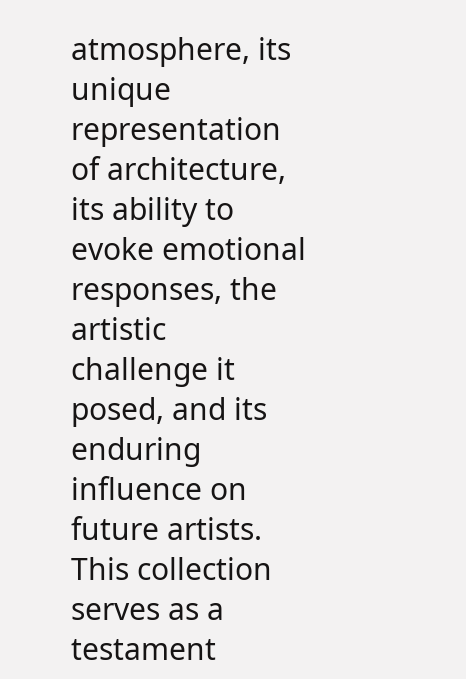atmosphere, its unique representation of architecture, its ability to evoke emotional responses, the artistic challenge it posed, and its enduring influence on future artists. This collection serves as a testament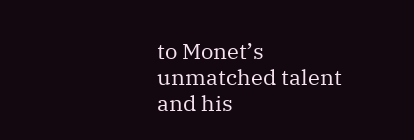to Monet’s unmatched talent and his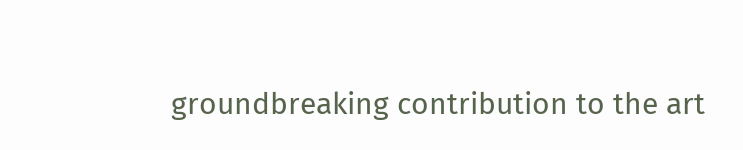groundbreaking contribution to the art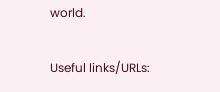world.

Useful links/URLs: